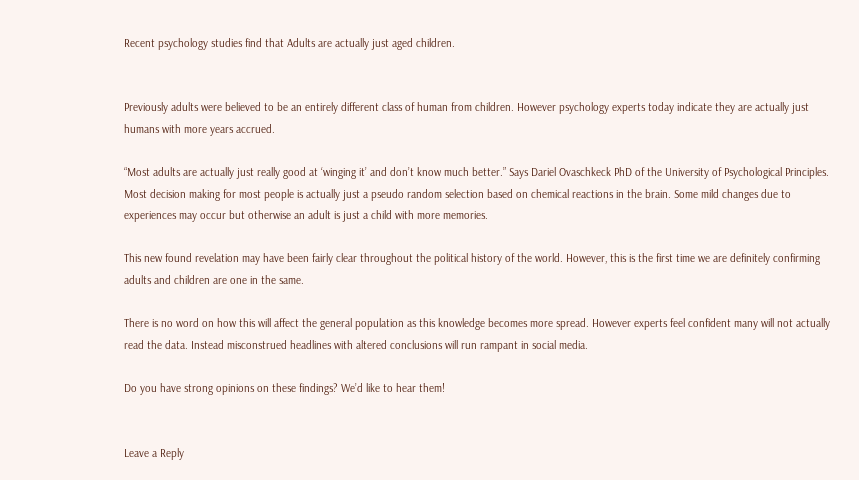Recent psychology studies find that Adults are actually just aged children.


Previously adults were believed to be an entirely different class of human from children. However psychology experts today indicate they are actually just humans with more years accrued.

“Most adults are actually just really good at ‘winging it’ and don’t know much better.” Says Dariel Ovaschkeck PhD of the University of Psychological Principles. Most decision making for most people is actually just a pseudo random selection based on chemical reactions in the brain. Some mild changes due to experiences may occur but otherwise an adult is just a child with more memories.

This new found revelation may have been fairly clear throughout the political history of the world. However, this is the first time we are definitely confirming adults and children are one in the same.

There is no word on how this will affect the general population as this knowledge becomes more spread. However experts feel confident many will not actually read the data. Instead misconstrued headlines with altered conclusions will run rampant in social media.

Do you have strong opinions on these findings? We’d like to hear them!


Leave a Reply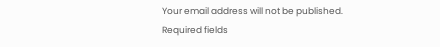Your email address will not be published. Required fields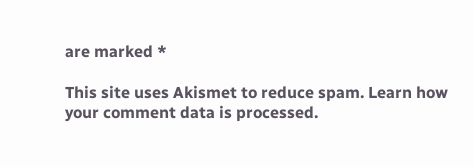are marked *

This site uses Akismet to reduce spam. Learn how your comment data is processed.